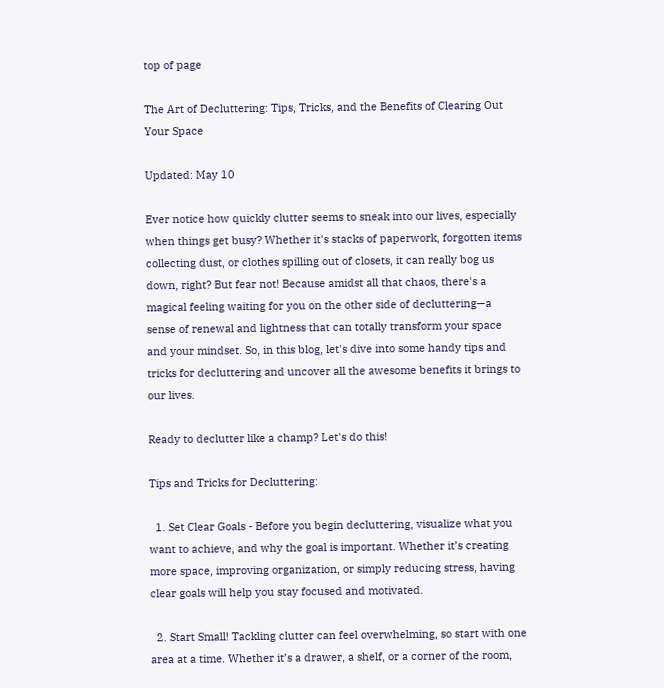top of page

The Art of Decluttering: Tips, Tricks, and the Benefits of Clearing Out Your Space

Updated: May 10

Ever notice how quickly clutter seems to sneak into our lives, especially when things get busy? Whether it's stacks of paperwork, forgotten items collecting dust, or clothes spilling out of closets, it can really bog us down, right? But fear not! Because amidst all that chaos, there's a magical feeling waiting for you on the other side of decluttering—a sense of renewal and lightness that can totally transform your space and your mindset. So, in this blog, let's dive into some handy tips and tricks for decluttering and uncover all the awesome benefits it brings to our lives.

Ready to declutter like a champ? Let's do this!

Tips and Tricks for Decluttering:

  1. Set Clear Goals - Before you begin decluttering, visualize what you want to achieve, and why the goal is important. Whether it’s creating more space, improving organization, or simply reducing stress, having clear goals will help you stay focused and motivated.

  2. Start Small! Tackling clutter can feel overwhelming, so start with one area at a time. Whether it’s a drawer, a shelf, or a corner of the room,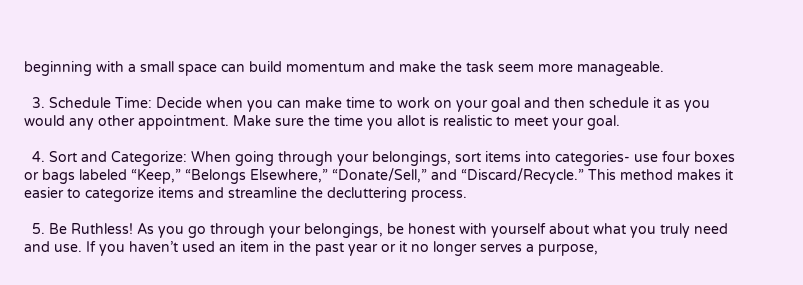beginning with a small space can build momentum and make the task seem more manageable.

  3. Schedule Time: Decide when you can make time to work on your goal and then schedule it as you would any other appointment. Make sure the time you allot is realistic to meet your goal.

  4. Sort and Categorize: When going through your belongings, sort items into categories- use four boxes or bags labeled “Keep,” “Belongs Elsewhere,” “Donate/Sell,” and “Discard/Recycle.” This method makes it easier to categorize items and streamline the decluttering process.

  5. Be Ruthless! As you go through your belongings, be honest with yourself about what you truly need and use. If you haven’t used an item in the past year or it no longer serves a purpose,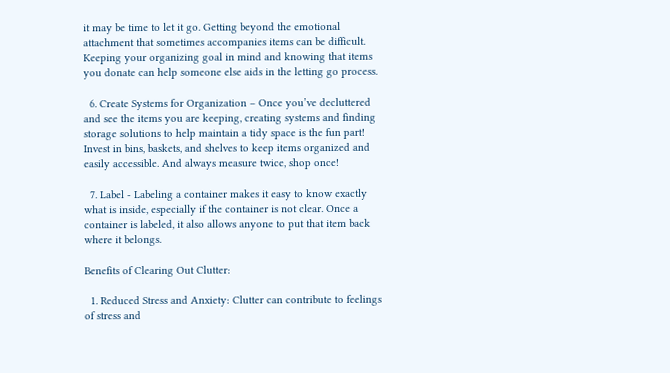it may be time to let it go. Getting beyond the emotional attachment that sometimes accompanies items can be difficult. Keeping your organizing goal in mind and knowing that items you donate can help someone else aids in the letting go process.

  6. Create Systems for Organization – Once you’ve decluttered and see the items you are keeping, creating systems and finding storage solutions to help maintain a tidy space is the fun part! Invest in bins, baskets, and shelves to keep items organized and easily accessible. And always measure twice, shop once!

  7. Label - Labeling a container makes it easy to know exactly what is inside, especially if the container is not clear. Once a container is labeled, it also allows anyone to put that item back where it belongs.

Benefits of Clearing Out Clutter:

  1. Reduced Stress and Anxiety: Clutter can contribute to feelings of stress and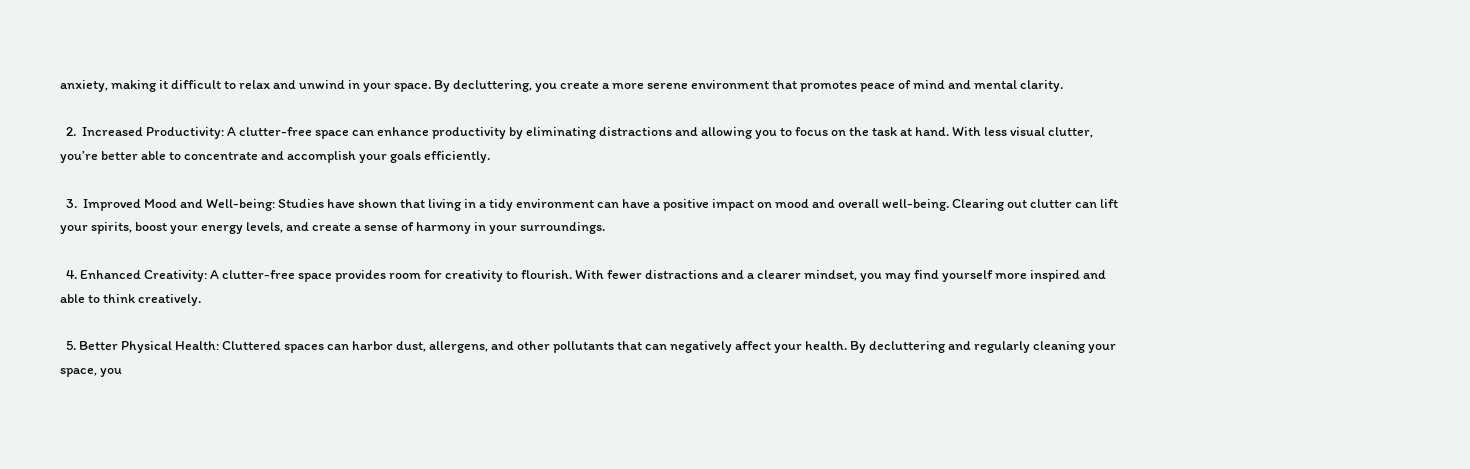anxiety, making it difficult to relax and unwind in your space. By decluttering, you create a more serene environment that promotes peace of mind and mental clarity.

  2.  Increased Productivity: A clutter-free space can enhance productivity by eliminating distractions and allowing you to focus on the task at hand. With less visual clutter, you’re better able to concentrate and accomplish your goals efficiently.

  3.  Improved Mood and Well-being: Studies have shown that living in a tidy environment can have a positive impact on mood and overall well-being. Clearing out clutter can lift your spirits, boost your energy levels, and create a sense of harmony in your surroundings.

  4. Enhanced Creativity: A clutter-free space provides room for creativity to flourish. With fewer distractions and a clearer mindset, you may find yourself more inspired and able to think creatively.

  5. Better Physical Health: Cluttered spaces can harbor dust, allergens, and other pollutants that can negatively affect your health. By decluttering and regularly cleaning your space, you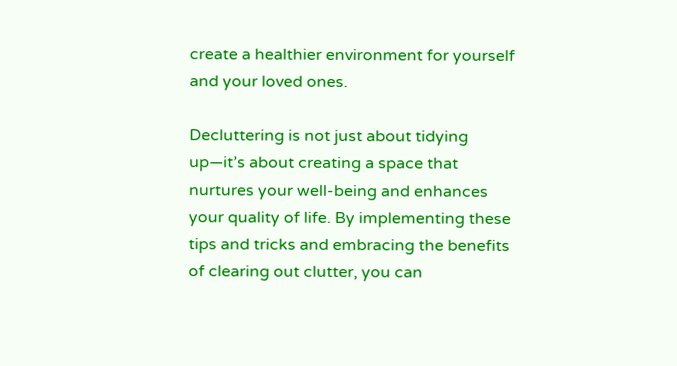create a healthier environment for yourself and your loved ones.

Decluttering is not just about tidying up—it’s about creating a space that nurtures your well-being and enhances your quality of life. By implementing these tips and tricks and embracing the benefits of clearing out clutter, you can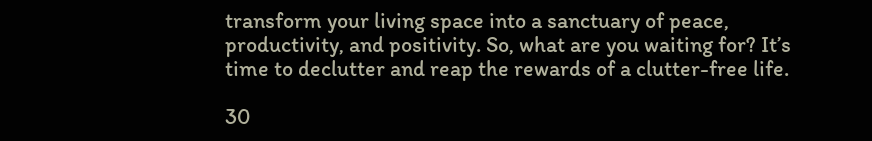transform your living space into a sanctuary of peace, productivity, and positivity. So, what are you waiting for? It’s time to declutter and reap the rewards of a clutter-free life.

30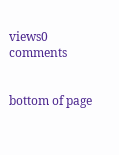views0 comments


bottom of page